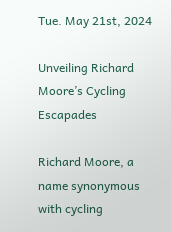Tue. May 21st, 2024

Unveiling Richard Moore’s Cycling Escapades

Richard Moore, a name synonymous with cycling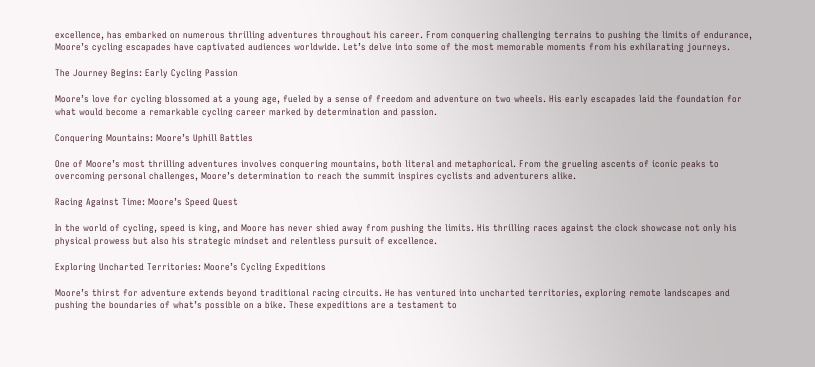excellence, has embarked on numerous thrilling adventures throughout his career. From conquering challenging terrains to pushing the limits of endurance, Moore’s cycling escapades have captivated audiences worldwide. Let’s delve into some of the most memorable moments from his exhilarating journeys.

The Journey Begins: Early Cycling Passion

Moore’s love for cycling blossomed at a young age, fueled by a sense of freedom and adventure on two wheels. His early escapades laid the foundation for what would become a remarkable cycling career marked by determination and passion.

Conquering Mountains: Moore’s Uphill Battles

One of Moore’s most thrilling adventures involves conquering mountains, both literal and metaphorical. From the grueling ascents of iconic peaks to overcoming personal challenges, Moore’s determination to reach the summit inspires cyclists and adventurers alike.

Racing Against Time: Moore’s Speed Quest

In the world of cycling, speed is king, and Moore has never shied away from pushing the limits. His thrilling races against the clock showcase not only his physical prowess but also his strategic mindset and relentless pursuit of excellence.

Exploring Uncharted Territories: Moore’s Cycling Expeditions

Moore’s thirst for adventure extends beyond traditional racing circuits. He has ventured into uncharted territories, exploring remote landscapes and pushing the boundaries of what’s possible on a bike. These expeditions are a testament to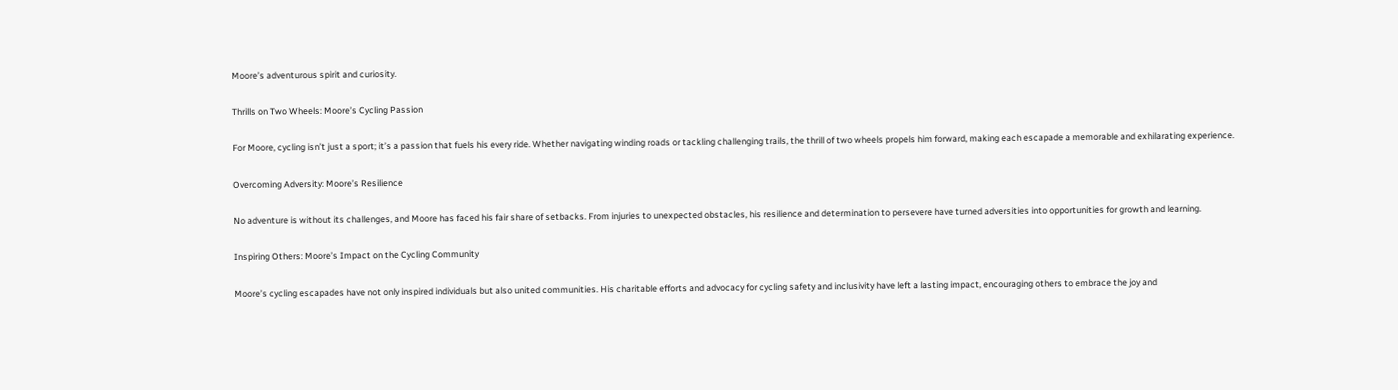Moore’s adventurous spirit and curiosity.

Thrills on Two Wheels: Moore’s Cycling Passion

For Moore, cycling isn’t just a sport; it’s a passion that fuels his every ride. Whether navigating winding roads or tackling challenging trails, the thrill of two wheels propels him forward, making each escapade a memorable and exhilarating experience.

Overcoming Adversity: Moore’s Resilience

No adventure is without its challenges, and Moore has faced his fair share of setbacks. From injuries to unexpected obstacles, his resilience and determination to persevere have turned adversities into opportunities for growth and learning.

Inspiring Others: Moore’s Impact on the Cycling Community

Moore’s cycling escapades have not only inspired individuals but also united communities. His charitable efforts and advocacy for cycling safety and inclusivity have left a lasting impact, encouraging others to embrace the joy and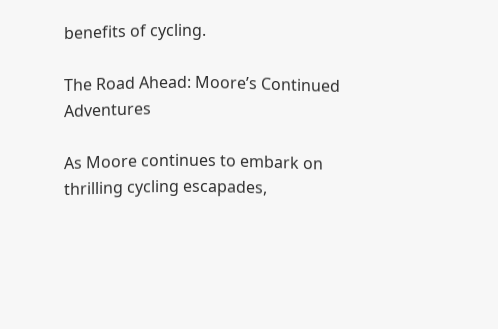benefits of cycling.

The Road Ahead: Moore’s Continued Adventures

As Moore continues to embark on thrilling cycling escapades,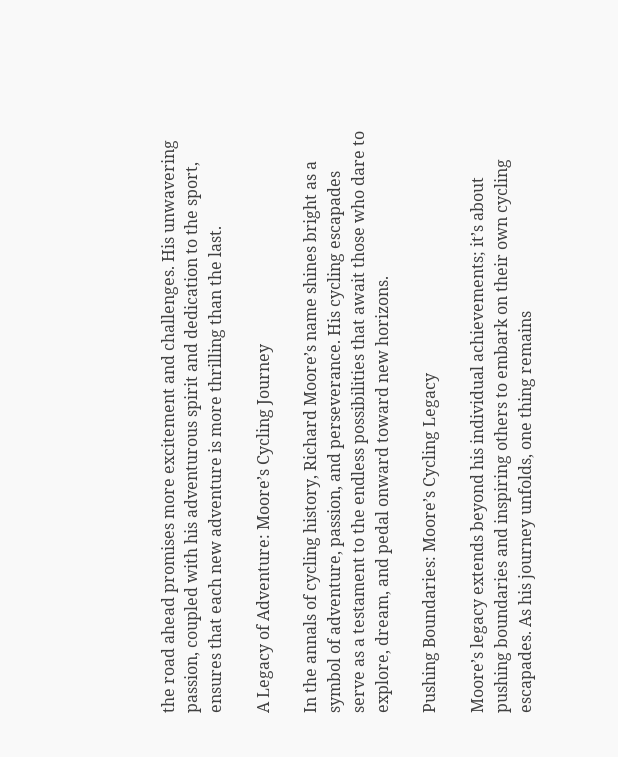the road ahead promises more excitement and challenges. His unwavering passion, coupled with his adventurous spirit and dedication to the sport, ensures that each new adventure is more thrilling than the last.

A Legacy of Adventure: Moore’s Cycling Journey

In the annals of cycling history, Richard Moore’s name shines bright as a symbol of adventure, passion, and perseverance. His cycling escapades serve as a testament to the endless possibilities that await those who dare to explore, dream, and pedal onward toward new horizons.

Pushing Boundaries: Moore’s Cycling Legacy

Moore’s legacy extends beyond his individual achievements; it’s about pushing boundaries and inspiring others to embark on their own cycling escapades. As his journey unfolds, one thing remains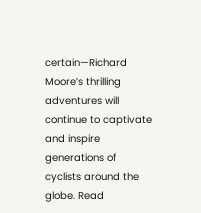certain—Richard Moore’s thrilling adventures will continue to captivate and inspire generations of cyclists around the globe. Read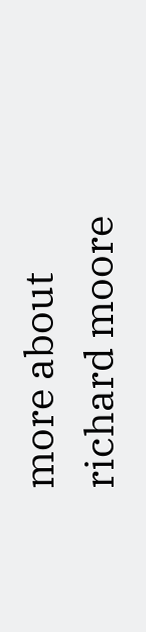more about richard moore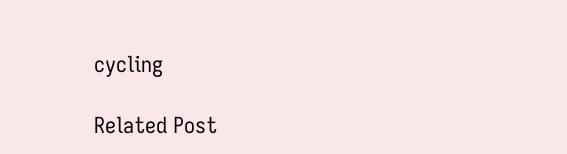cycling

Related Post